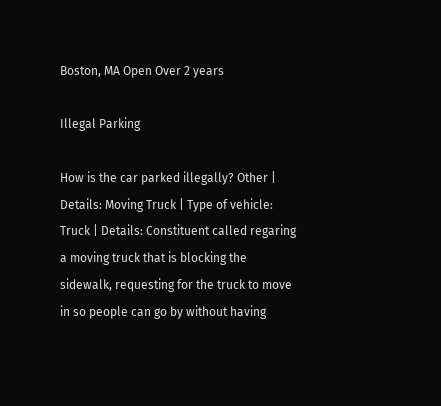Boston, MA Open Over 2 years

Illegal Parking

How is the car parked illegally? Other | Details: Moving Truck | Type of vehicle: Truck | Details: Constituent called regaring a moving truck that is blocking the sidewalk, requesting for the truck to move in so people can go by without having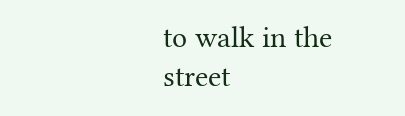to walk in the street